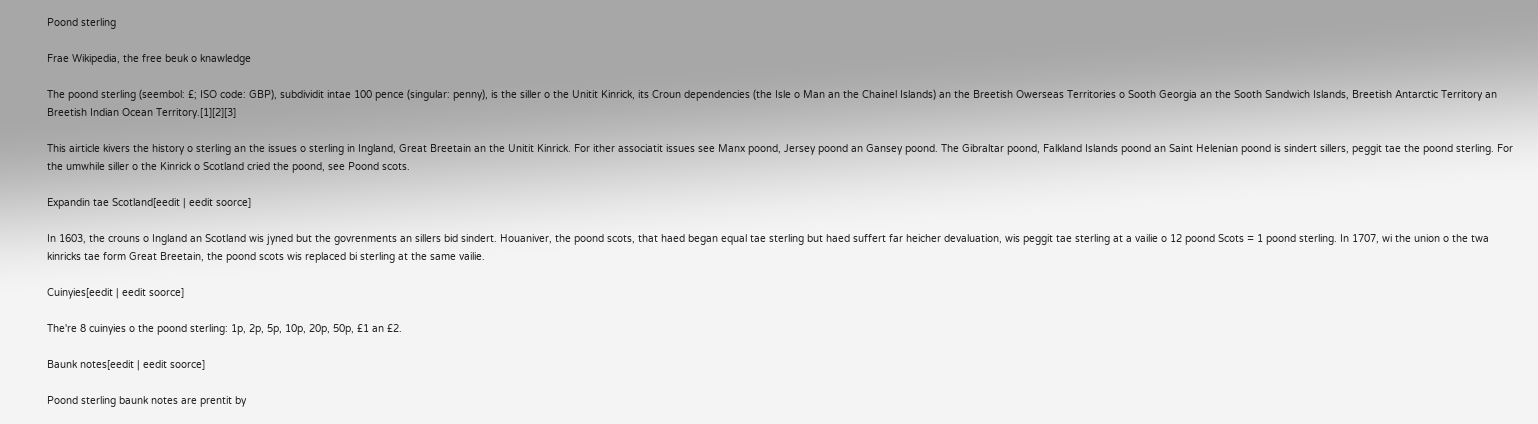Poond sterling

Frae Wikipedia, the free beuk o knawledge

The poond sterling (seembol: £; ISO code: GBP), subdividit intae 100 pence (singular: penny), is the siller o the Unitit Kinrick, its Croun dependencies (the Isle o Man an the Chainel Islands) an the Breetish Owerseas Territories o Sooth Georgia an the Sooth Sandwich Islands, Breetish Antarctic Territory an Breetish Indian Ocean Territory.[1][2][3]

This airticle kivers the history o sterling an the issues o sterling in Ingland, Great Breetain an the Unitit Kinrick. For ither associatit issues see Manx poond, Jersey poond an Gansey poond. The Gibraltar poond, Falkland Islands poond an Saint Helenian poond is sindert sillers, peggit tae the poond sterling. For the umwhile siller o the Kinrick o Scotland cried the poond, see Poond scots.

Expandin tae Scotland[eedit | eedit soorce]

In 1603, the crouns o Ingland an Scotland wis jyned but the govrenments an sillers bid sindert. Houaniver, the poond scots, that haed began equal tae sterling but haed suffert far heicher devaluation, wis peggit tae sterling at a vailie o 12 poond Scots = 1 poond sterling. In 1707, wi the union o the twa kinricks tae form Great Breetain, the poond scots wis replaced bi sterling at the same vailie.

Cuinyies[eedit | eedit soorce]

The're 8 cuinyies o the poond sterling: 1p, 2p, 5p, 10p, 20p, 50p, £1 an £2.

Baunk notes[eedit | eedit soorce]

Poond sterling baunk notes are prentit by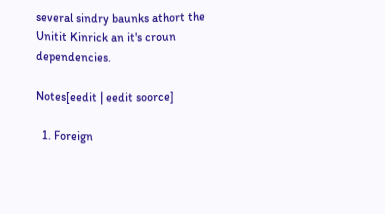several sindry baunks athort the Unitit Kinrick an it's croun dependencies.

Notes[eedit | eedit soorce]

  1. Foreign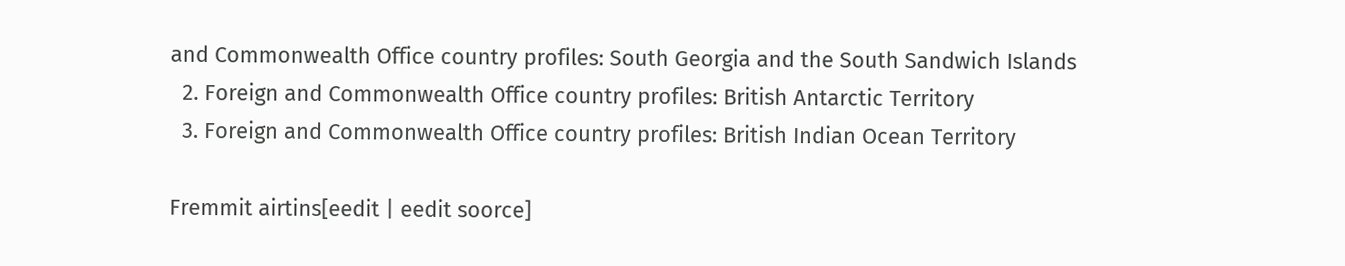and Commonwealth Office country profiles: South Georgia and the South Sandwich Islands
  2. Foreign and Commonwealth Office country profiles: British Antarctic Territory
  3. Foreign and Commonwealth Office country profiles: British Indian Ocean Territory

Fremmit airtins[eedit | eedit soorce]